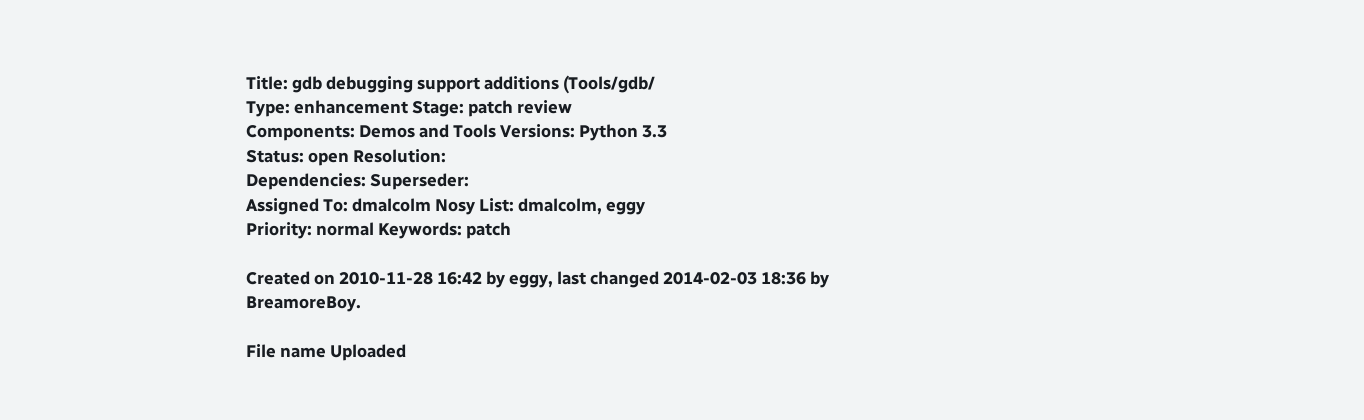Title: gdb debugging support additions (Tools/gdb/
Type: enhancement Stage: patch review
Components: Demos and Tools Versions: Python 3.3
Status: open Resolution:
Dependencies: Superseder:
Assigned To: dmalcolm Nosy List: dmalcolm, eggy
Priority: normal Keywords: patch

Created on 2010-11-28 16:42 by eggy, last changed 2014-02-03 18:36 by BreamoreBoy.

File name Uploaded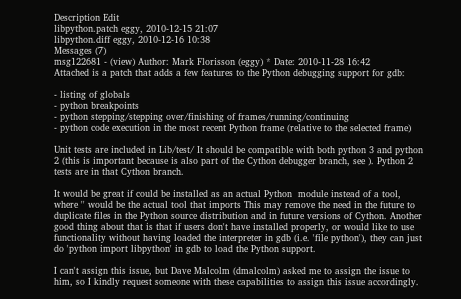Description Edit
libpython.patch eggy, 2010-12-15 21:07
libpython.diff eggy, 2010-12-16 10:38
Messages (7)
msg122681 - (view) Author: Mark Florisson (eggy) * Date: 2010-11-28 16:42
Attached is a patch that adds a few features to the Python debugging support for gdb:

- listing of globals
- python breakpoints
- python stepping/stepping over/finishing of frames/running/continuing
- python code execution in the most recent Python frame (relative to the selected frame)

Unit tests are included in Lib/test/ It should be compatible with both python 3 and python 2 (this is important because is also part of the Cython debugger branch, see ). Python 2 tests are in that Cython branch.

It would be great if could be installed as an actual Python  module instead of a tool, where '' would be the actual tool that imports This may remove the need in the future to duplicate files in the Python source distribution and in future versions of Cython. Another good thing about that is that if users don't have installed properly, or would like to use functionality without having loaded the interpreter in gdb (i.e. 'file python'), they can just do 'python import libpython' in gdb to load the Python support.

I can't assign this issue, but Dave Malcolm (dmalcolm) asked me to assign the issue to him, so I kindly request someone with these capabilities to assign this issue accordingly.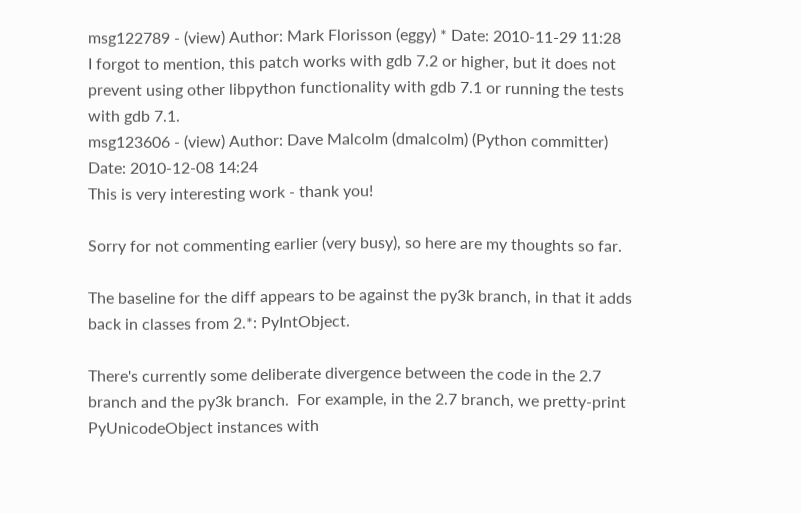msg122789 - (view) Author: Mark Florisson (eggy) * Date: 2010-11-29 11:28
I forgot to mention, this patch works with gdb 7.2 or higher, but it does not prevent using other libpython functionality with gdb 7.1 or running the tests with gdb 7.1.
msg123606 - (view) Author: Dave Malcolm (dmalcolm) (Python committer) Date: 2010-12-08 14:24
This is very interesting work - thank you!

Sorry for not commenting earlier (very busy), so here are my thoughts so far.

The baseline for the diff appears to be against the py3k branch, in that it adds back in classes from 2.*: PyIntObject.

There's currently some deliberate divergence between the code in the 2.7 branch and the py3k branch.  For example, in the 2.7 branch, we pretty-print PyUnicodeObject instances with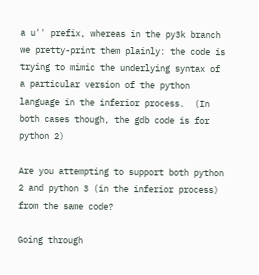a u'' prefix, whereas in the py3k branch we pretty-print them plainly: the code is trying to mimic the underlying syntax of a particular version of the python language in the inferior process.  (In both cases though, the gdb code is for python 2)

Are you attempting to support both python 2 and python 3 (in the inferior process) from the same code?

Going through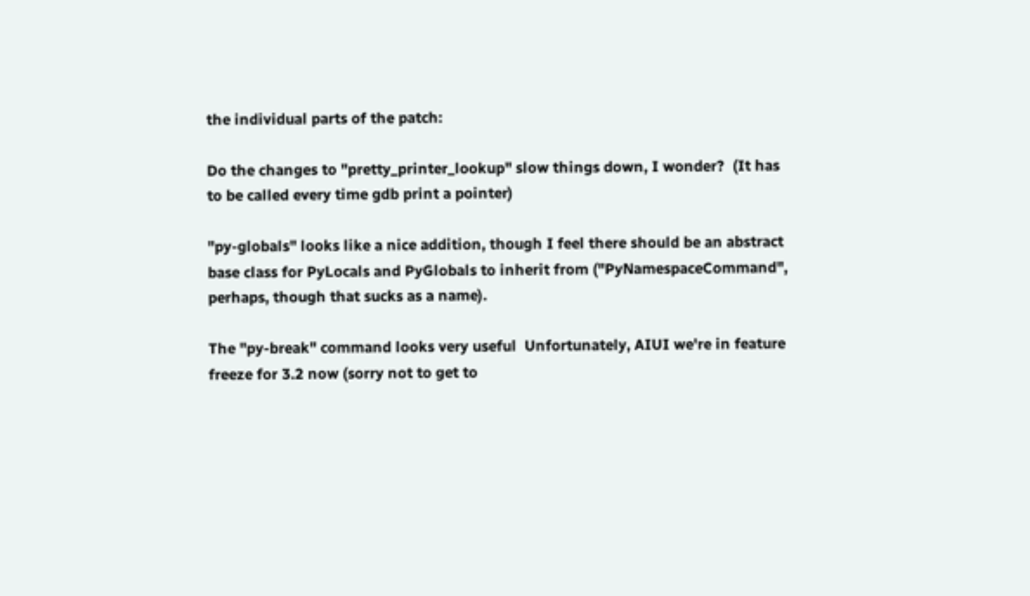the individual parts of the patch:

Do the changes to "pretty_printer_lookup" slow things down, I wonder?  (It has to be called every time gdb print a pointer)

"py-globals" looks like a nice addition, though I feel there should be an abstract base class for PyLocals and PyGlobals to inherit from ("PyNamespaceCommand", perhaps, though that sucks as a name).

The "py-break" command looks very useful  Unfortunately, AIUI we're in feature freeze for 3.2 now (sorry not to get to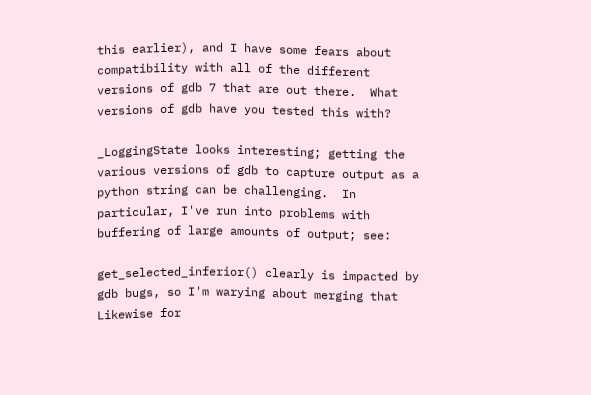this earlier), and I have some fears about compatibility with all of the different versions of gdb 7 that are out there.  What versions of gdb have you tested this with?

_LoggingState looks interesting; getting the various versions of gdb to capture output as a python string can be challenging.  In particular, I've run into problems with buffering of large amounts of output; see:

get_selected_inferior() clearly is impacted by gdb bugs, so I'm warying about merging that
Likewise for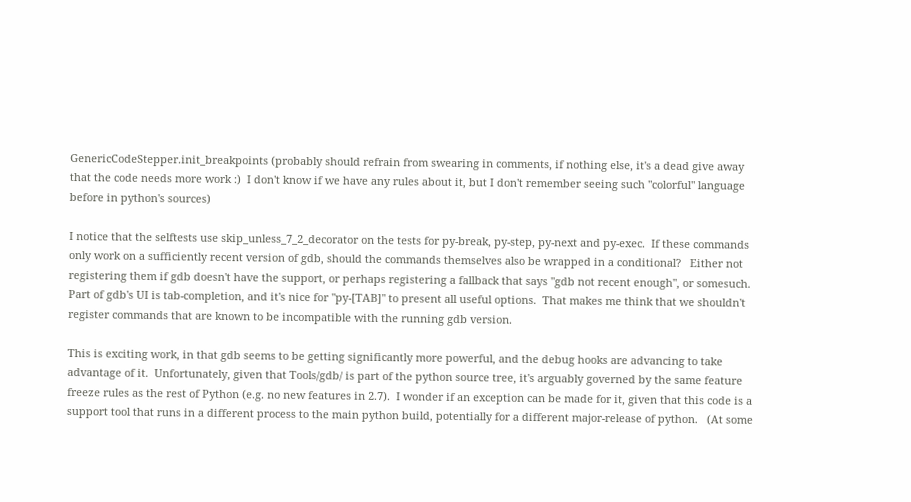GenericCodeStepper.init_breakpoints (probably should refrain from swearing in comments, if nothing else, it's a dead give away that the code needs more work :)  I don't know if we have any rules about it, but I don't remember seeing such "colorful" language before in python's sources)

I notice that the selftests use skip_unless_7_2_decorator on the tests for py-break, py-step, py-next and py-exec.  If these commands only work on a sufficiently recent version of gdb, should the commands themselves also be wrapped in a conditional?   Either not registering them if gdb doesn't have the support, or perhaps registering a fallback that says "gdb not recent enough", or somesuch.  Part of gdb's UI is tab-completion, and it's nice for "py-[TAB]" to present all useful options.  That makes me think that we shouldn't register commands that are known to be incompatible with the running gdb version.

This is exciting work, in that gdb seems to be getting significantly more powerful, and the debug hooks are advancing to take advantage of it.  Unfortunately, given that Tools/gdb/ is part of the python source tree, it's arguably governed by the same feature freeze rules as the rest of Python (e.g. no new features in 2.7).  I wonder if an exception can be made for it, given that this code is a support tool that runs in a different process to the main python build, potentially for a different major-release of python.   (At some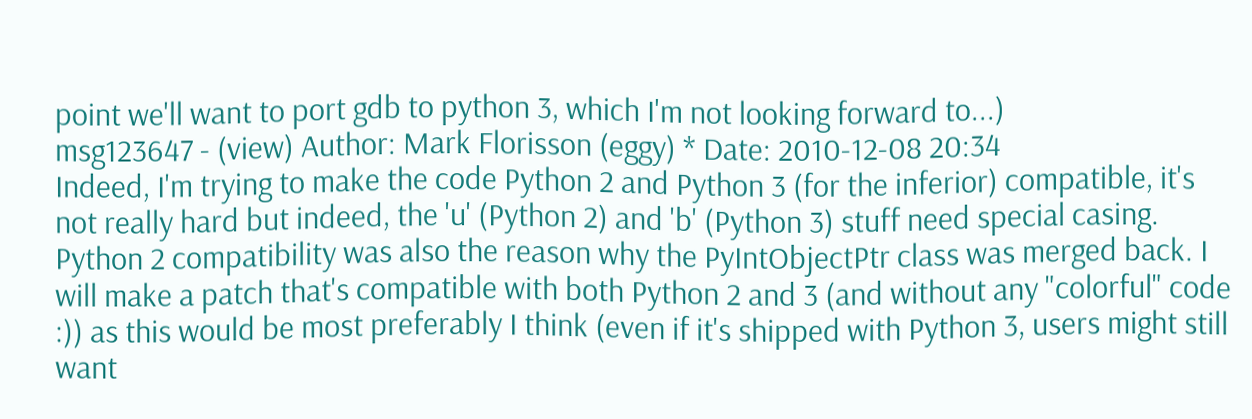point we'll want to port gdb to python 3, which I'm not looking forward to...)
msg123647 - (view) Author: Mark Florisson (eggy) * Date: 2010-12-08 20:34
Indeed, I'm trying to make the code Python 2 and Python 3 (for the inferior) compatible, it's not really hard but indeed, the 'u' (Python 2) and 'b' (Python 3) stuff need special casing. Python 2 compatibility was also the reason why the PyIntObjectPtr class was merged back. I will make a patch that's compatible with both Python 2 and 3 (and without any "colorful" code :)) as this would be most preferably I think (even if it's shipped with Python 3, users might still want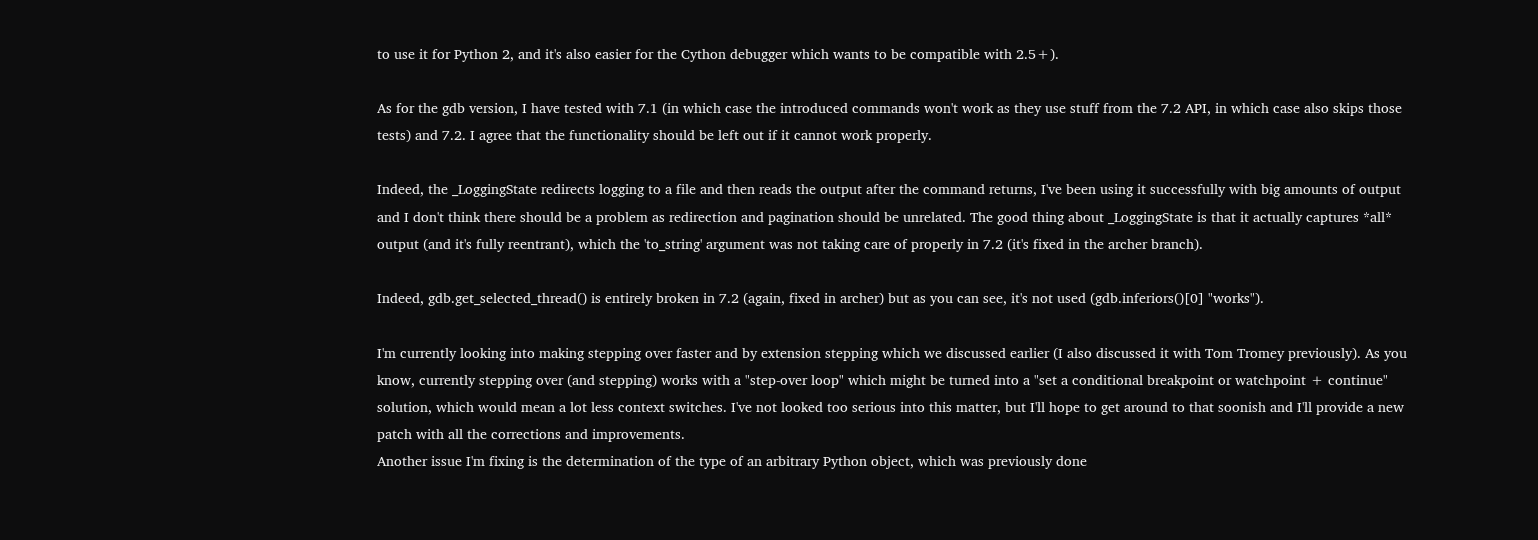to use it for Python 2, and it's also easier for the Cython debugger which wants to be compatible with 2.5+).

As for the gdb version, I have tested with 7.1 (in which case the introduced commands won't work as they use stuff from the 7.2 API, in which case also skips those tests) and 7.2. I agree that the functionality should be left out if it cannot work properly.

Indeed, the _LoggingState redirects logging to a file and then reads the output after the command returns, I've been using it successfully with big amounts of output and I don't think there should be a problem as redirection and pagination should be unrelated. The good thing about _LoggingState is that it actually captures *all* output (and it's fully reentrant), which the 'to_string' argument was not taking care of properly in 7.2 (it's fixed in the archer branch).

Indeed, gdb.get_selected_thread() is entirely broken in 7.2 (again, fixed in archer) but as you can see, it's not used (gdb.inferiors()[0] "works").

I'm currently looking into making stepping over faster and by extension stepping which we discussed earlier (I also discussed it with Tom Tromey previously). As you know, currently stepping over (and stepping) works with a "step-over loop" which might be turned into a "set a conditional breakpoint or watchpoint + continue" solution, which would mean a lot less context switches. I've not looked too serious into this matter, but I'll hope to get around to that soonish and I'll provide a new patch with all the corrections and improvements.
Another issue I'm fixing is the determination of the type of an arbitrary Python object, which was previously done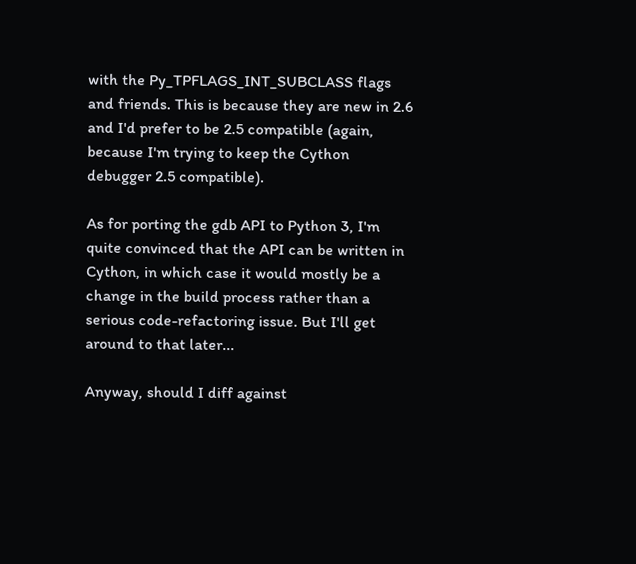with the Py_TPFLAGS_INT_SUBCLASS flags and friends. This is because they are new in 2.6 and I'd prefer to be 2.5 compatible (again, because I'm trying to keep the Cython debugger 2.5 compatible).

As for porting the gdb API to Python 3, I'm quite convinced that the API can be written in Cython, in which case it would mostly be a change in the build process rather than a serious code-refactoring issue. But I'll get around to that later...

Anyway, should I diff against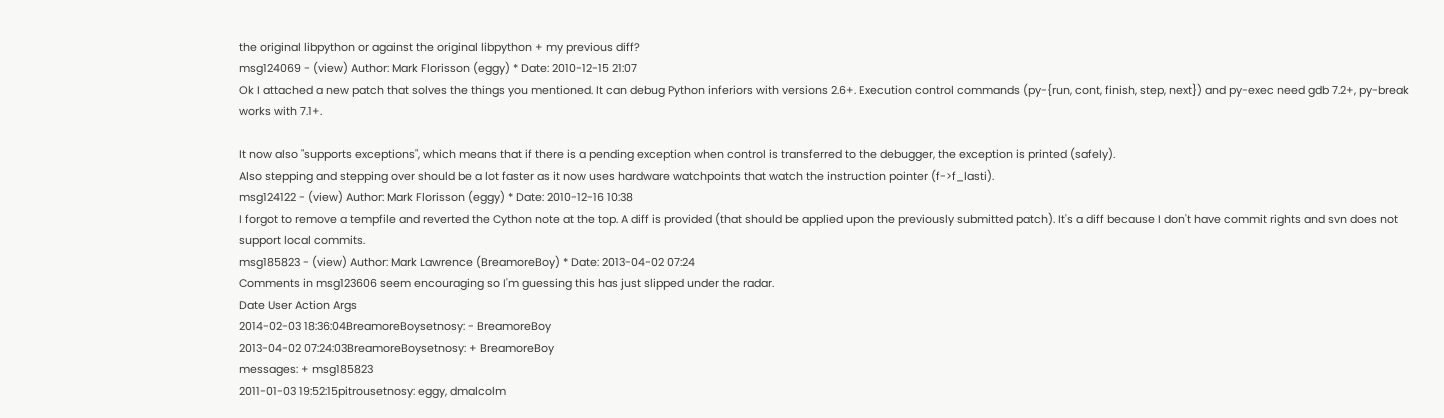the original libpython or against the original libpython + my previous diff?
msg124069 - (view) Author: Mark Florisson (eggy) * Date: 2010-12-15 21:07
Ok I attached a new patch that solves the things you mentioned. It can debug Python inferiors with versions 2.6+. Execution control commands (py-{run, cont, finish, step, next}) and py-exec need gdb 7.2+, py-break works with 7.1+.

It now also "supports exceptions", which means that if there is a pending exception when control is transferred to the debugger, the exception is printed (safely).
Also stepping and stepping over should be a lot faster as it now uses hardware watchpoints that watch the instruction pointer (f->f_lasti).
msg124122 - (view) Author: Mark Florisson (eggy) * Date: 2010-12-16 10:38
I forgot to remove a tempfile and reverted the Cython note at the top. A diff is provided (that should be applied upon the previously submitted patch). It's a diff because I don't have commit rights and svn does not support local commits.
msg185823 - (view) Author: Mark Lawrence (BreamoreBoy) * Date: 2013-04-02 07:24
Comments in msg123606 seem encouraging so I'm guessing this has just slipped under the radar.
Date User Action Args
2014-02-03 18:36:04BreamoreBoysetnosy: - BreamoreBoy
2013-04-02 07:24:03BreamoreBoysetnosy: + BreamoreBoy
messages: + msg185823
2011-01-03 19:52:15pitrousetnosy: eggy, dmalcolm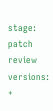stage: patch review
versions: +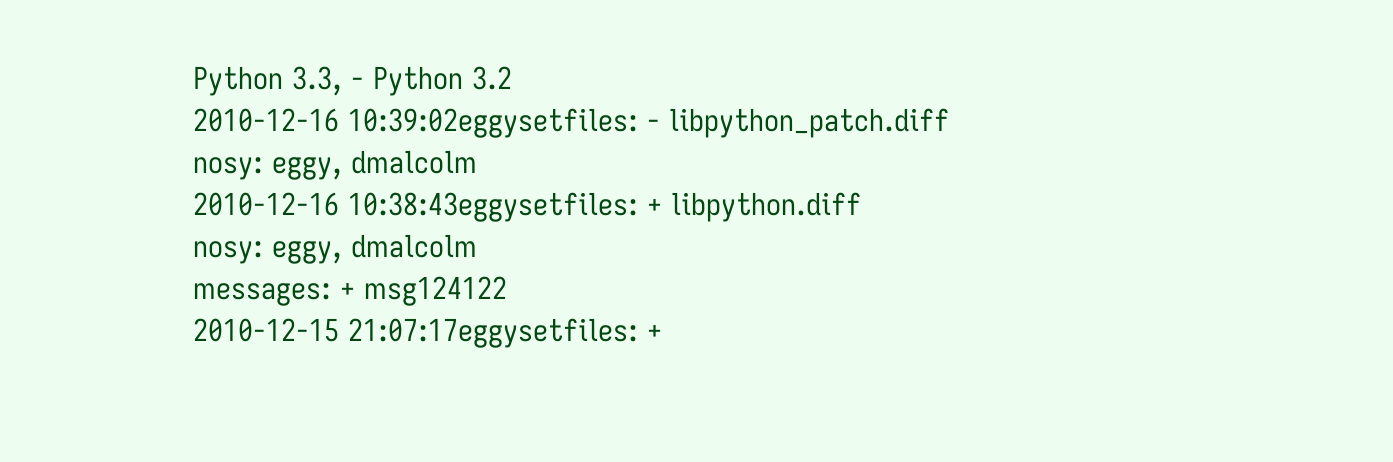Python 3.3, - Python 3.2
2010-12-16 10:39:02eggysetfiles: - libpython_patch.diff
nosy: eggy, dmalcolm
2010-12-16 10:38:43eggysetfiles: + libpython.diff
nosy: eggy, dmalcolm
messages: + msg124122
2010-12-15 21:07:17eggysetfiles: +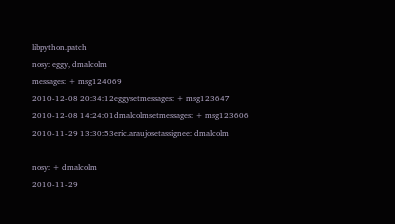libpython.patch
nosy: eggy, dmalcolm
messages: + msg124069
2010-12-08 20:34:12eggysetmessages: + msg123647
2010-12-08 14:24:01dmalcolmsetmessages: + msg123606
2010-11-29 13:30:53eric.araujosetassignee: dmalcolm

nosy: + dmalcolm
2010-11-29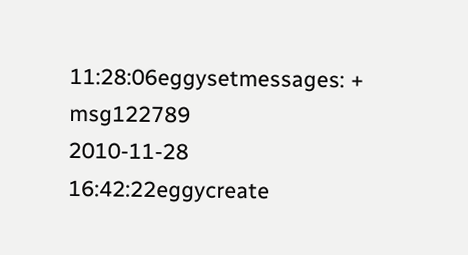11:28:06eggysetmessages: + msg122789
2010-11-28 16:42:22eggycreate